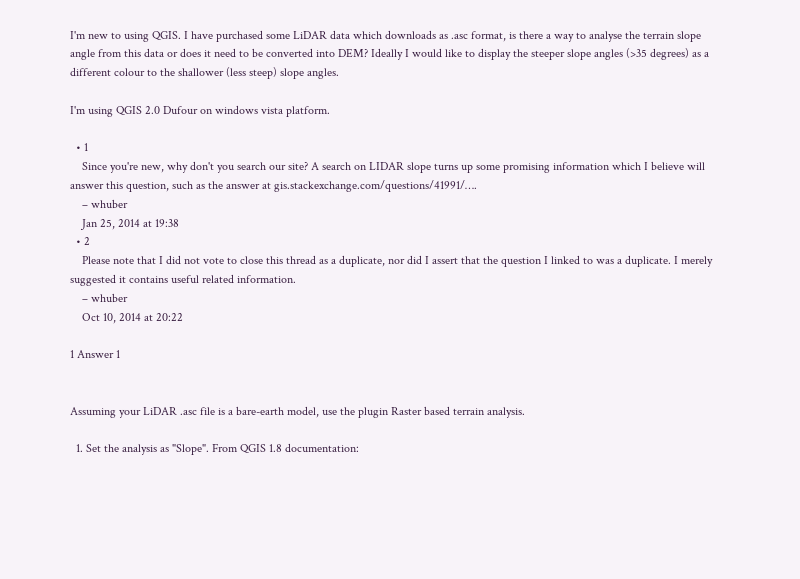I'm new to using QGIS. I have purchased some LiDAR data which downloads as .asc format, is there a way to analyse the terrain slope angle from this data or does it need to be converted into DEM? Ideally I would like to display the steeper slope angles (>35 degrees) as a different colour to the shallower (less steep) slope angles.

I'm using QGIS 2.0 Dufour on windows vista platform.

  • 1
    Since you're new, why don't you search our site? A search on LIDAR slope turns up some promising information which I believe will answer this question, such as the answer at gis.stackexchange.com/questions/41991/….
    – whuber
    Jan 25, 2014 at 19:38
  • 2
    Please note that I did not vote to close this thread as a duplicate, nor did I assert that the question I linked to was a duplicate. I merely suggested it contains useful related information.
    – whuber
    Oct 10, 2014 at 20:22

1 Answer 1


Assuming your LiDAR .asc file is a bare-earth model, use the plugin Raster based terrain analysis.

  1. Set the analysis as "Slope". From QGIS 1.8 documentation: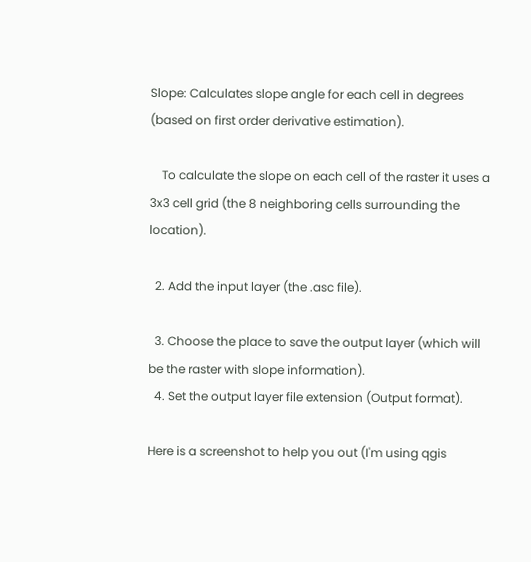Slope: Calculates slope angle for each cell in degrees (based on first order derivative estimation).

    To calculate the slope on each cell of the raster it uses a 3x3 cell grid (the 8 neighboring cells surrounding the location).

  2. Add the input layer (the .asc file).

  3. Choose the place to save the output layer (which will be the raster with slope information).
  4. Set the output layer file extension (Output format).

Here is a screenshot to help you out (I'm using qgis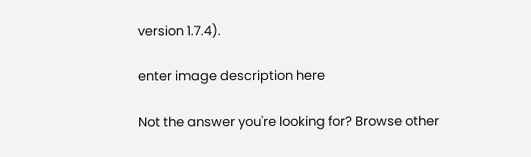version 1.7.4).

enter image description here

Not the answer you're looking for? Browse other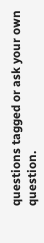questions tagged or ask your own question.